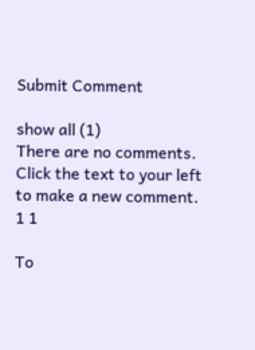Submit Comment

show all (1)
There are no comments. Click the text to your left to make a new comment.
1 1

To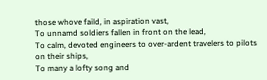those whove faild, in aspiration vast,
To unnamd soldiers fallen in front on the lead,
To calm, devoted engineers to over-ardent travelers to pilots
on their ships,
To many a lofty song and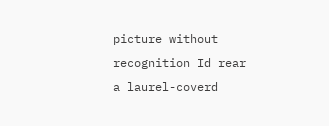picture without recognition Id rear
a laurel-coverd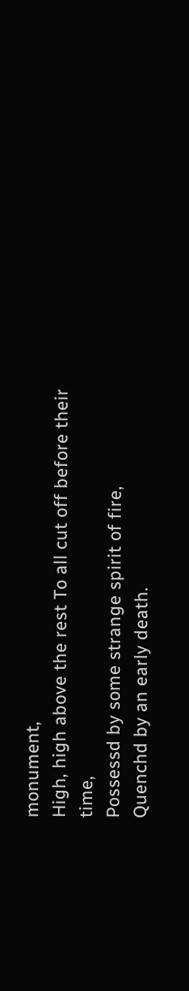monument,
High, high above the rest To all cut off before their time,
Possessd by some strange spirit of fire,
Quenchd by an early death.